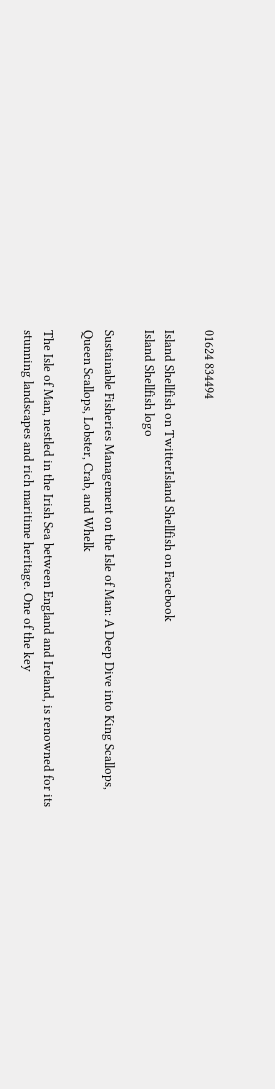01624 834494

Island Shellfish on TwitterIsland Shellfish on Facebook
Island Shellfish logo

Sustainable Fisheries Management on the Isle of Man: A Deep Dive into King Scallops, Queen Scallops, Lobster, Crab, and Whelk

The Isle of Man, nestled in the Irish Sea between England and Ireland, is renowned for its stunning landscapes and rich maritime heritage. One of the key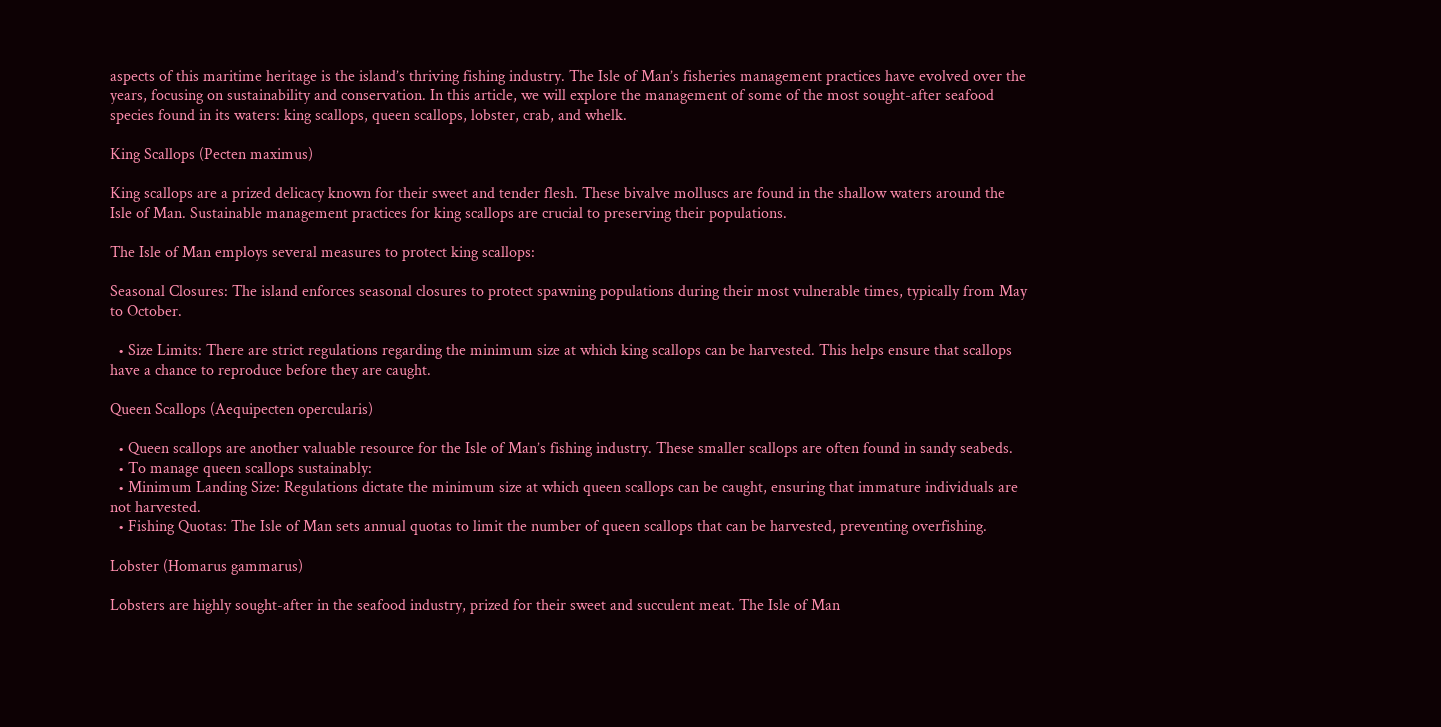aspects of this maritime heritage is the island’s thriving fishing industry. The Isle of Man’s fisheries management practices have evolved over the years, focusing on sustainability and conservation. In this article, we will explore the management of some of the most sought-after seafood species found in its waters: king scallops, queen scallops, lobster, crab, and whelk.

King Scallops (Pecten maximus)

King scallops are a prized delicacy known for their sweet and tender flesh. These bivalve molluscs are found in the shallow waters around the Isle of Man. Sustainable management practices for king scallops are crucial to preserving their populations.

The Isle of Man employs several measures to protect king scallops:

Seasonal Closures: The island enforces seasonal closures to protect spawning populations during their most vulnerable times, typically from May to October.

  • Size Limits: There are strict regulations regarding the minimum size at which king scallops can be harvested. This helps ensure that scallops have a chance to reproduce before they are caught.

Queen Scallops (Aequipecten opercularis)

  • Queen scallops are another valuable resource for the Isle of Man’s fishing industry. These smaller scallops are often found in sandy seabeds.
  • To manage queen scallops sustainably:
  • Minimum Landing Size: Regulations dictate the minimum size at which queen scallops can be caught, ensuring that immature individuals are not harvested.
  • Fishing Quotas: The Isle of Man sets annual quotas to limit the number of queen scallops that can be harvested, preventing overfishing.

Lobster (Homarus gammarus)

Lobsters are highly sought-after in the seafood industry, prized for their sweet and succulent meat. The Isle of Man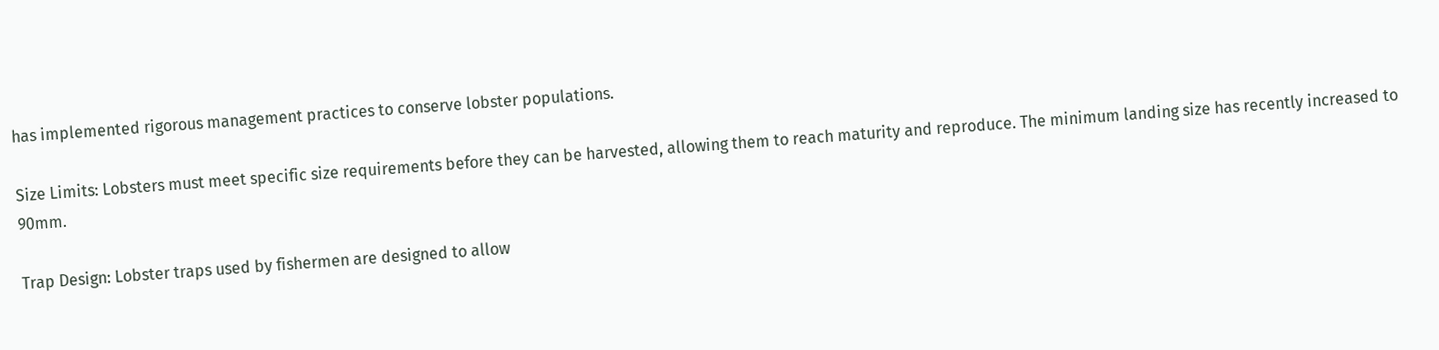has implemented rigorous management practices to conserve lobster populations.

Size Limits: Lobsters must meet specific size requirements before they can be harvested, allowing them to reach maturity and reproduce. The minimum landing size has recently increased to 90mm.

Trap Design: Lobster traps used by fishermen are designed to allow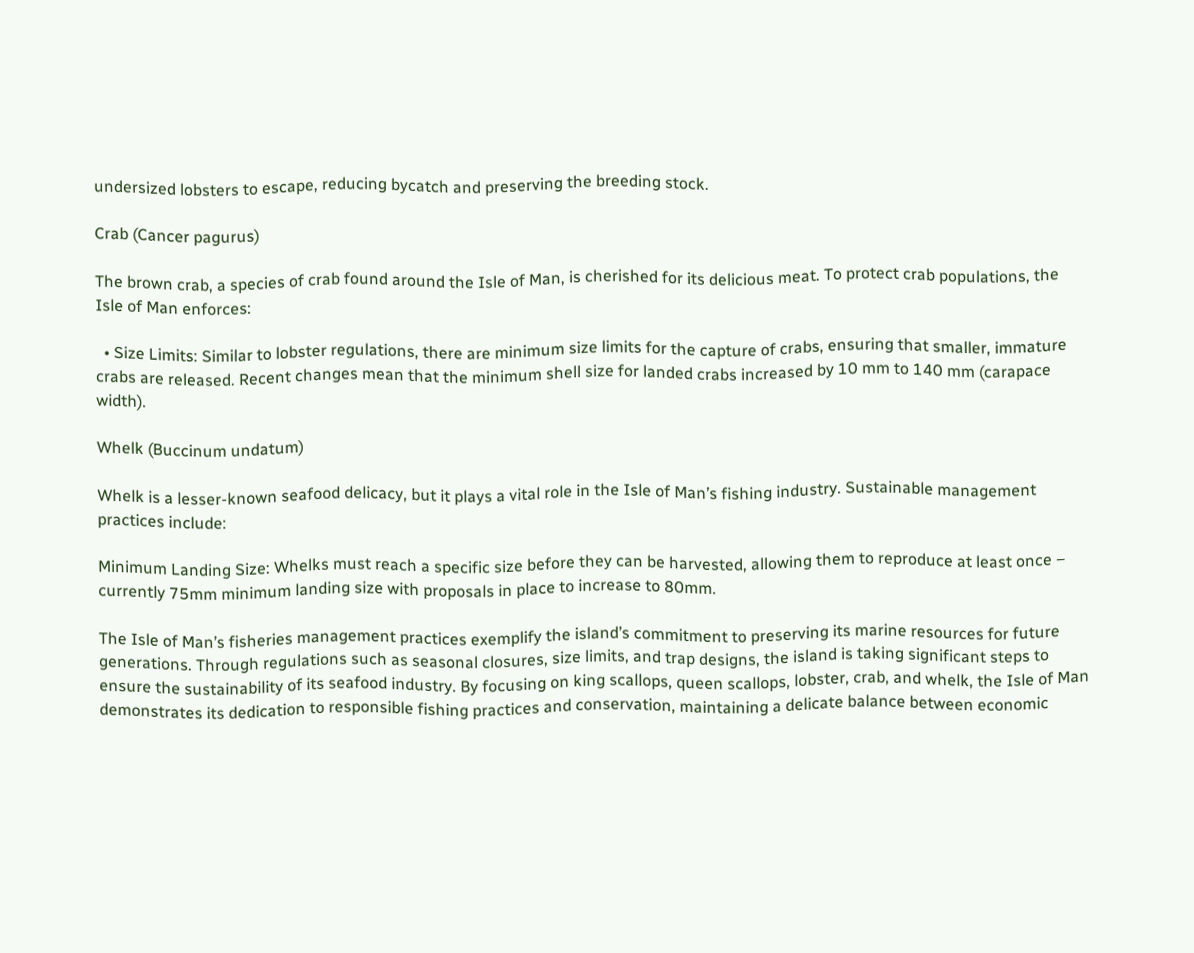undersized lobsters to escape, reducing bycatch and preserving the breeding stock.

Crab (Cancer pagurus)

The brown crab, a species of crab found around the Isle of Man, is cherished for its delicious meat. To protect crab populations, the Isle of Man enforces:

  • Size Limits: Similar to lobster regulations, there are minimum size limits for the capture of crabs, ensuring that smaller, immature crabs are released. Recent changes mean that the minimum shell size for landed crabs increased by 10 mm to 140 mm (carapace width).

Whelk (Buccinum undatum)

Whelk is a lesser-known seafood delicacy, but it plays a vital role in the Isle of Man’s fishing industry. Sustainable management practices include:

Minimum Landing Size: Whelks must reach a specific size before they can be harvested, allowing them to reproduce at least once – currently 75mm minimum landing size with proposals in place to increase to 80mm.

The Isle of Man’s fisheries management practices exemplify the island’s commitment to preserving its marine resources for future generations. Through regulations such as seasonal closures, size limits, and trap designs, the island is taking significant steps to ensure the sustainability of its seafood industry. By focusing on king scallops, queen scallops, lobster, crab, and whelk, the Isle of Man demonstrates its dedication to responsible fishing practices and conservation, maintaining a delicate balance between economic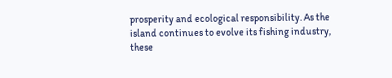prosperity and ecological responsibility. As the island continues to evolve its fishing industry, these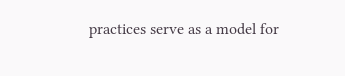practices serve as a model for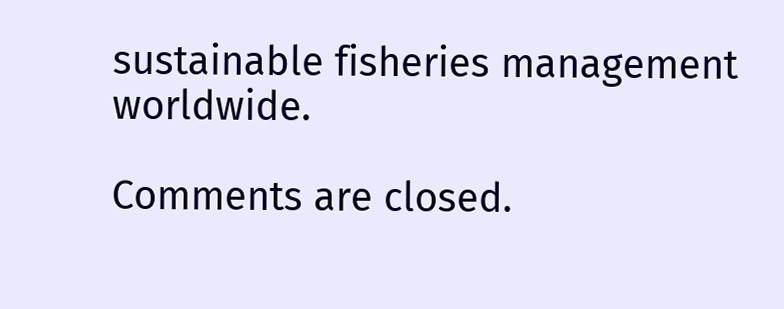sustainable fisheries management worldwide.

Comments are closed.